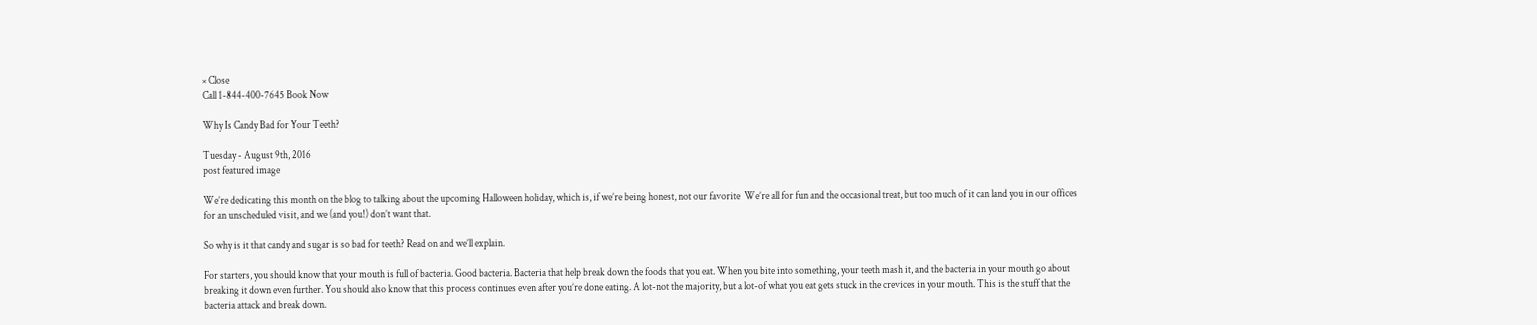× Close
Call 1-844-400-7645 Book Now

Why Is Candy Bad for Your Teeth?

Tuesday - August 9th, 2016
post featured image

We’re dedicating this month on the blog to talking about the upcoming Halloween holiday, which is, if we’re being honest, not our favorite  We’re all for fun and the occasional treat, but too much of it can land you in our offices for an unscheduled visit, and we (and you!) don’t want that.

So why is it that candy and sugar is so bad for teeth? Read on and we’ll explain.

For starters, you should know that your mouth is full of bacteria. Good bacteria. Bacteria that help break down the foods that you eat. When you bite into something, your teeth mash it, and the bacteria in your mouth go about breaking it down even further. You should also know that this process continues even after you’re done eating. A lot-not the majority, but a lot-of what you eat gets stuck in the crevices in your mouth. This is the stuff that the bacteria attack and break down.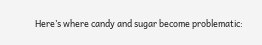Here’s where candy and sugar become problematic: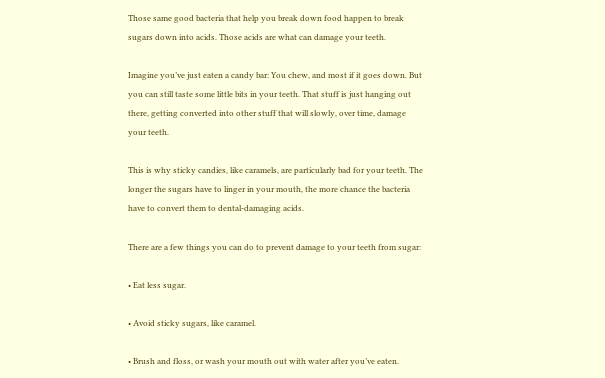Those same good bacteria that help you break down food happen to break sugars down into acids. Those acids are what can damage your teeth.

Imagine you’ve just eaten a candy bar: You chew, and most if it goes down. But you can still taste some little bits in your teeth. That stuff is just hanging out there, getting converted into other stuff that will slowly, over time, damage your teeth.

This is why sticky candies, like caramels, are particularly bad for your teeth. The longer the sugars have to linger in your mouth, the more chance the bacteria have to convert them to dental-damaging acids.

There are a few things you can do to prevent damage to your teeth from sugar:

• Eat less sugar.

• Avoid sticky sugars, like caramel.

• Brush and floss, or wash your mouth out with water after you’ve eaten.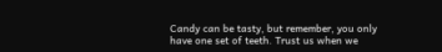Candy can be tasty, but remember, you only have one set of teeth. Trust us when we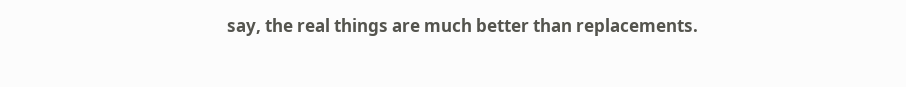say, the real things are much better than replacements.